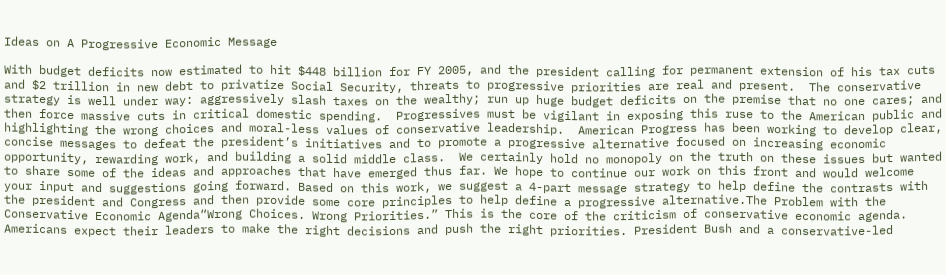Ideas on A Progressive Economic Message

With budget deficits now estimated to hit $448 billion for FY 2005, and the president calling for permanent extension of his tax cuts and $2 trillion in new debt to privatize Social Security, threats to progressive priorities are real and present.  The conservative strategy is well under way: aggressively slash taxes on the wealthy; run up huge budget deficits on the premise that no one cares; and then force massive cuts in critical domestic spending.  Progressives must be vigilant in exposing this ruse to the American public and highlighting the wrong choices and moral-less values of conservative leadership.  American Progress has been working to develop clear, concise messages to defeat the president’s initiatives and to promote a progressive alternative focused on increasing economic opportunity, rewarding work, and building a solid middle class.  We certainly hold no monopoly on the truth on these issues but wanted to share some of the ideas and approaches that have emerged thus far. We hope to continue our work on this front and would welcome your input and suggestions going forward. Based on this work, we suggest a 4-part message strategy to help define the contrasts with the president and Congress and then provide some core principles to help define a progressive alternative.The Problem with the Conservative Economic Agenda“Wrong Choices. Wrong Priorities.” This is the core of the criticism of conservative economic agenda. Americans expect their leaders to make the right decisions and push the right priorities. President Bush and a conservative-led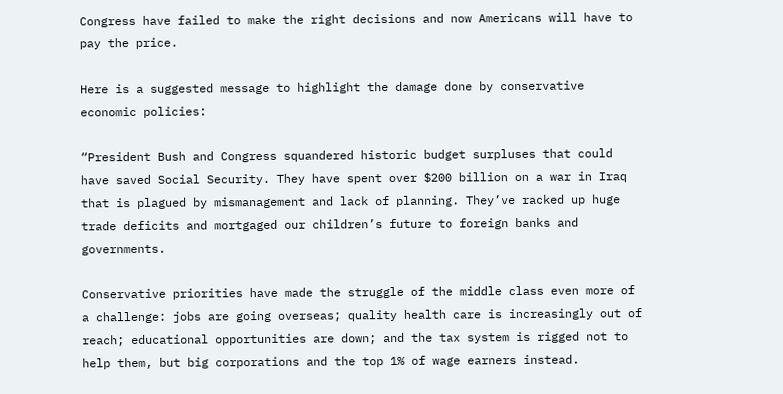Congress have failed to make the right decisions and now Americans will have to pay the price.

Here is a suggested message to highlight the damage done by conservative economic policies:

“President Bush and Congress squandered historic budget surpluses that could have saved Social Security. They have spent over $200 billion on a war in Iraq that is plagued by mismanagement and lack of planning. They’ve racked up huge trade deficits and mortgaged our children’s future to foreign banks and governments.

Conservative priorities have made the struggle of the middle class even more of a challenge: jobs are going overseas; quality health care is increasingly out of reach; educational opportunities are down; and the tax system is rigged not to help them, but big corporations and the top 1% of wage earners instead.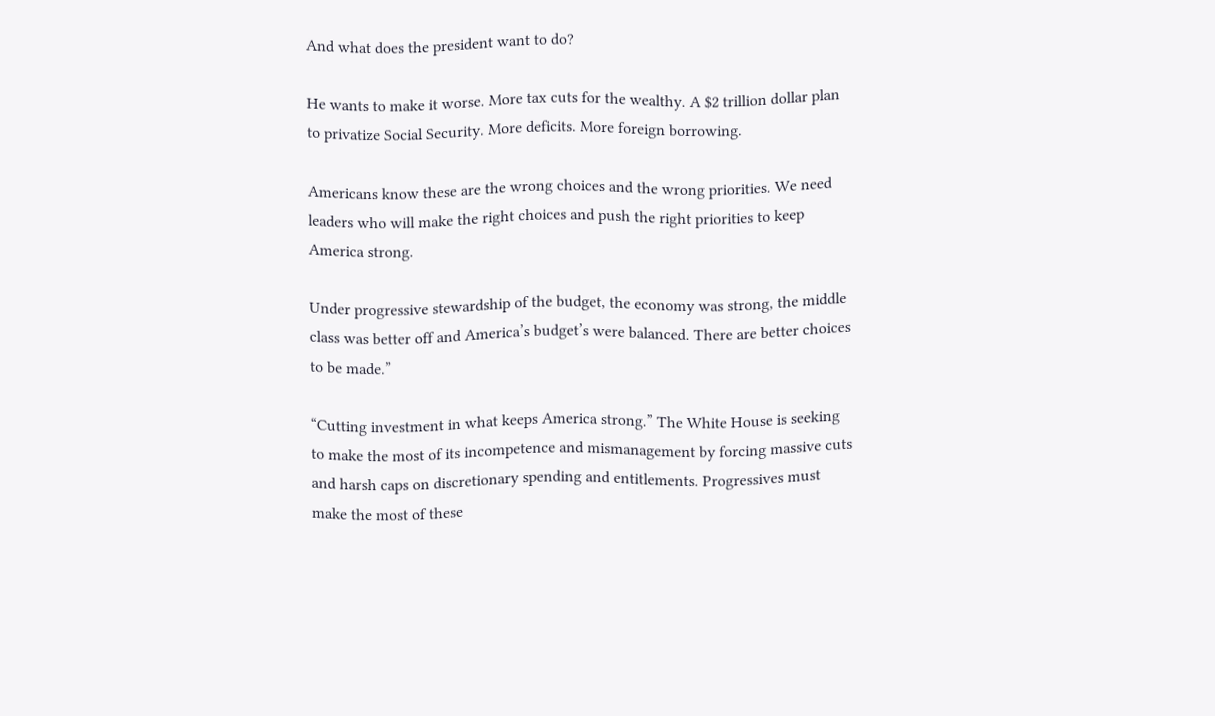And what does the president want to do?

He wants to make it worse. More tax cuts for the wealthy. A $2 trillion dollar plan to privatize Social Security. More deficits. More foreign borrowing.

Americans know these are the wrong choices and the wrong priorities. We need leaders who will make the right choices and push the right priorities to keep America strong.

Under progressive stewardship of the budget, the economy was strong, the middle class was better off and America’s budget’s were balanced. There are better choices to be made.”

“Cutting investment in what keeps America strong.” The White House is seeking to make the most of its incompetence and mismanagement by forcing massive cuts and harsh caps on discretionary spending and entitlements. Progressives must make the most of these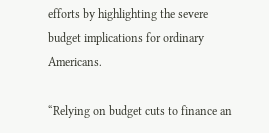efforts by highlighting the severe budget implications for ordinary Americans.

“Relying on budget cuts to finance an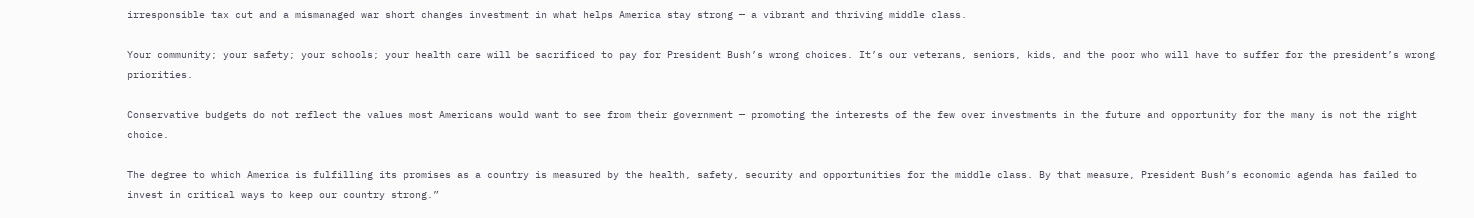irresponsible tax cut and a mismanaged war short changes investment in what helps America stay strong — a vibrant and thriving middle class.

Your community; your safety; your schools; your health care will be sacrificed to pay for President Bush’s wrong choices. It’s our veterans, seniors, kids, and the poor who will have to suffer for the president’s wrong priorities.

Conservative budgets do not reflect the values most Americans would want to see from their government — promoting the interests of the few over investments in the future and opportunity for the many is not the right choice.

The degree to which America is fulfilling its promises as a country is measured by the health, safety, security and opportunities for the middle class. By that measure, President Bush’s economic agenda has failed to invest in critical ways to keep our country strong.”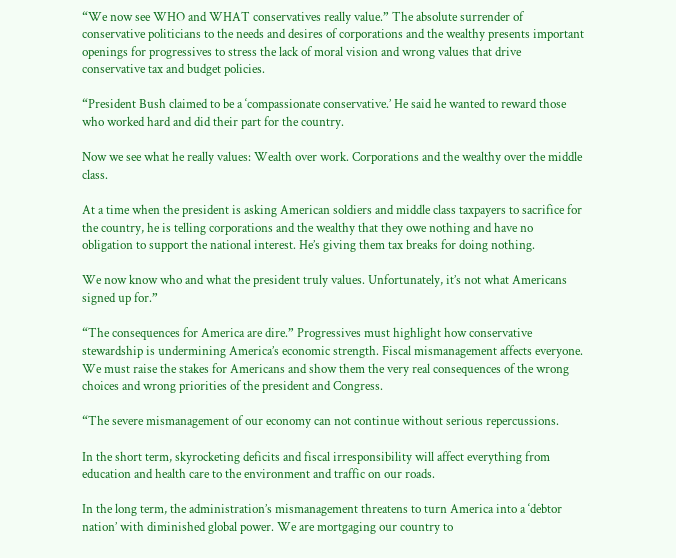“We now see WHO and WHAT conservatives really value.” The absolute surrender of conservative politicians to the needs and desires of corporations and the wealthy presents important openings for progressives to stress the lack of moral vision and wrong values that drive conservative tax and budget policies.

“President Bush claimed to be a ‘compassionate conservative.’ He said he wanted to reward those who worked hard and did their part for the country.

Now we see what he really values: Wealth over work. Corporations and the wealthy over the middle class.

At a time when the president is asking American soldiers and middle class taxpayers to sacrifice for the country, he is telling corporations and the wealthy that they owe nothing and have no obligation to support the national interest. He’s giving them tax breaks for doing nothing.

We now know who and what the president truly values. Unfortunately, it’s not what Americans signed up for.”

“The consequences for America are dire.” Progressives must highlight how conservative stewardship is undermining America’s economic strength. Fiscal mismanagement affects everyone. We must raise the stakes for Americans and show them the very real consequences of the wrong choices and wrong priorities of the president and Congress.

“The severe mismanagement of our economy can not continue without serious repercussions.

In the short term, skyrocketing deficits and fiscal irresponsibility will affect everything from education and health care to the environment and traffic on our roads.

In the long term, the administration’s mismanagement threatens to turn America into a ‘debtor nation’ with diminished global power. We are mortgaging our country to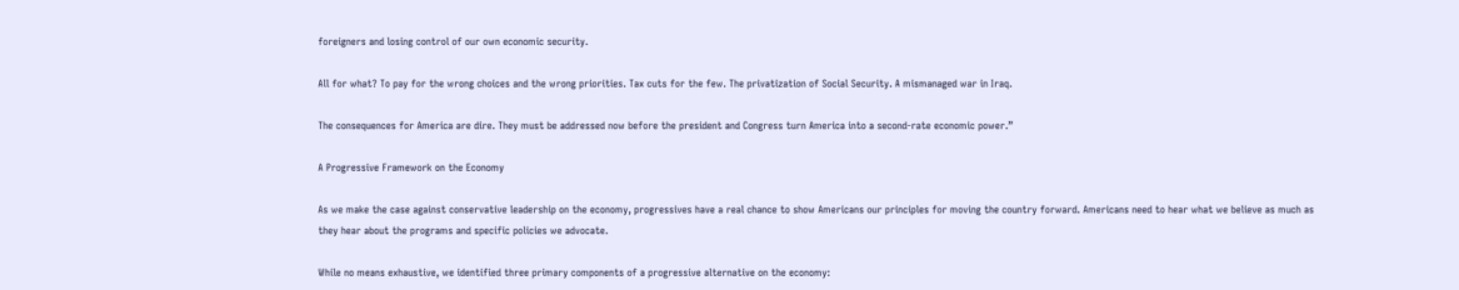foreigners and losing control of our own economic security.

All for what? To pay for the wrong choices and the wrong priorities. Tax cuts for the few. The privatization of Social Security. A mismanaged war in Iraq.

The consequences for America are dire. They must be addressed now before the president and Congress turn America into a second-rate economic power.”

A Progressive Framework on the Economy

As we make the case against conservative leadership on the economy, progressives have a real chance to show Americans our principles for moving the country forward. Americans need to hear what we believe as much as they hear about the programs and specific policies we advocate.

While no means exhaustive, we identified three primary components of a progressive alternative on the economy: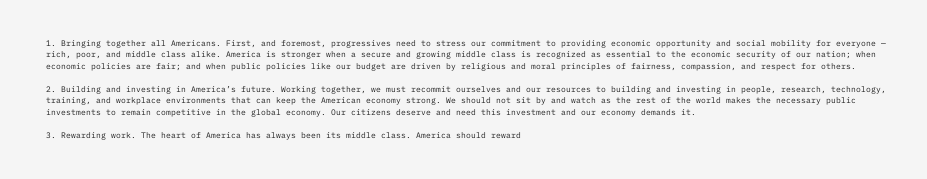1. Bringing together all Americans. First, and foremost, progressives need to stress our commitment to providing economic opportunity and social mobility for everyone — rich, poor, and middle class alike. America is stronger when a secure and growing middle class is recognized as essential to the economic security of our nation; when economic policies are fair; and when public policies like our budget are driven by religious and moral principles of fairness, compassion, and respect for others.

2. Building and investing in America’s future. Working together, we must recommit ourselves and our resources to building and investing in people, research, technology, training, and workplace environments that can keep the American economy strong. We should not sit by and watch as the rest of the world makes the necessary public investments to remain competitive in the global economy. Our citizens deserve and need this investment and our economy demands it.

3. Rewarding work. The heart of America has always been its middle class. America should reward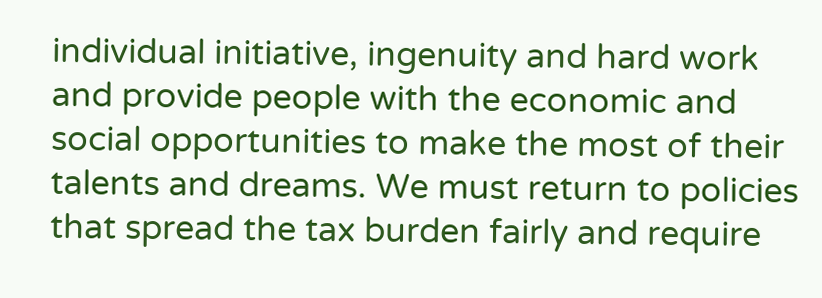individual initiative, ingenuity and hard work and provide people with the economic and social opportunities to make the most of their talents and dreams. We must return to policies that spread the tax burden fairly and require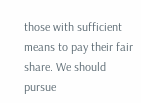those with sufficient means to pay their fair share. We should pursue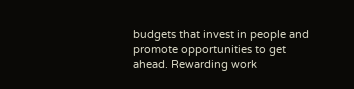budgets that invest in people and promote opportunities to get ahead. Rewarding work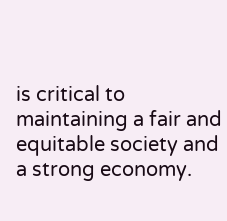is critical to maintaining a fair and equitable society and a strong economy.